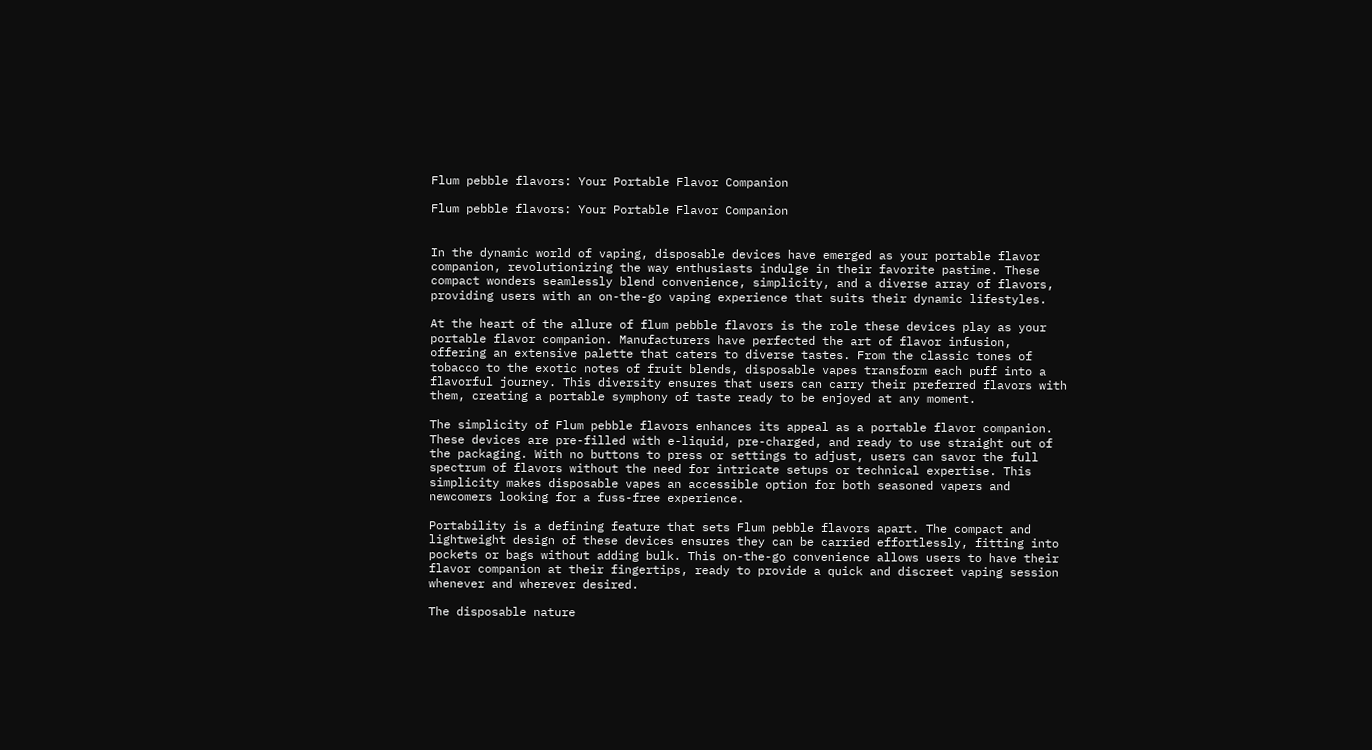Flum pebble flavors: Your Portable Flavor Companion

Flum pebble flavors: Your Portable Flavor Companion


In the dynamic world of vaping, disposable devices have emerged as your portable flavor companion, revolutionizing the way enthusiasts indulge in their favorite pastime. These compact wonders seamlessly blend convenience, simplicity, and a diverse array of flavors, providing users with an on-the-go vaping experience that suits their dynamic lifestyles.

At the heart of the allure of flum pebble flavors is the role these devices play as your portable flavor companion. Manufacturers have perfected the art of flavor infusion, offering an extensive palette that caters to diverse tastes. From the classic tones of tobacco to the exotic notes of fruit blends, disposable vapes transform each puff into a flavorful journey. This diversity ensures that users can carry their preferred flavors with them, creating a portable symphony of taste ready to be enjoyed at any moment.

The simplicity of Flum pebble flavors enhances its appeal as a portable flavor companion. These devices are pre-filled with e-liquid, pre-charged, and ready to use straight out of the packaging. With no buttons to press or settings to adjust, users can savor the full spectrum of flavors without the need for intricate setups or technical expertise. This simplicity makes disposable vapes an accessible option for both seasoned vapers and newcomers looking for a fuss-free experience.

Portability is a defining feature that sets Flum pebble flavors apart. The compact and lightweight design of these devices ensures they can be carried effortlessly, fitting into pockets or bags without adding bulk. This on-the-go convenience allows users to have their flavor companion at their fingertips, ready to provide a quick and discreet vaping session whenever and wherever desired.

The disposable nature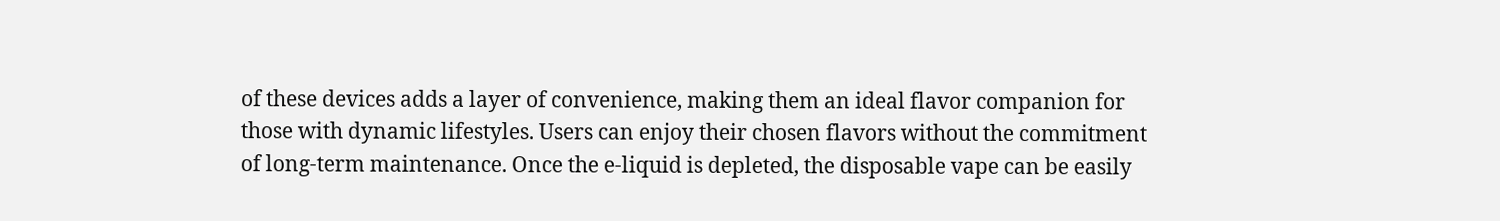of these devices adds a layer of convenience, making them an ideal flavor companion for those with dynamic lifestyles. Users can enjoy their chosen flavors without the commitment of long-term maintenance. Once the e-liquid is depleted, the disposable vape can be easily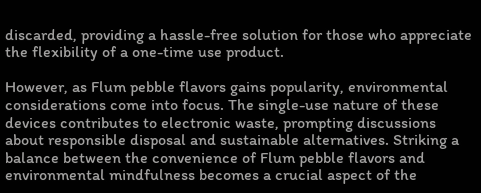discarded, providing a hassle-free solution for those who appreciate the flexibility of a one-time use product.

However, as Flum pebble flavors gains popularity, environmental considerations come into focus. The single-use nature of these devices contributes to electronic waste, prompting discussions about responsible disposal and sustainable alternatives. Striking a balance between the convenience of Flum pebble flavors and environmental mindfulness becomes a crucial aspect of the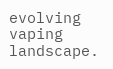evolving vaping landscape.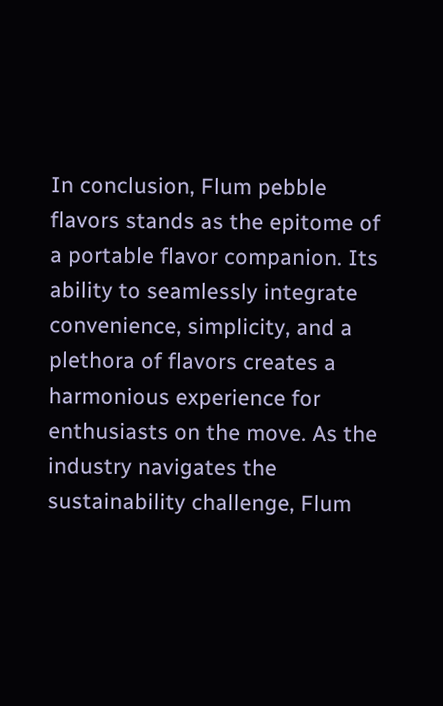In conclusion, Flum pebble flavors stands as the epitome of a portable flavor companion. Its ability to seamlessly integrate convenience, simplicity, and a plethora of flavors creates a harmonious experience for enthusiasts on the move. As the industry navigates the sustainability challenge, Flum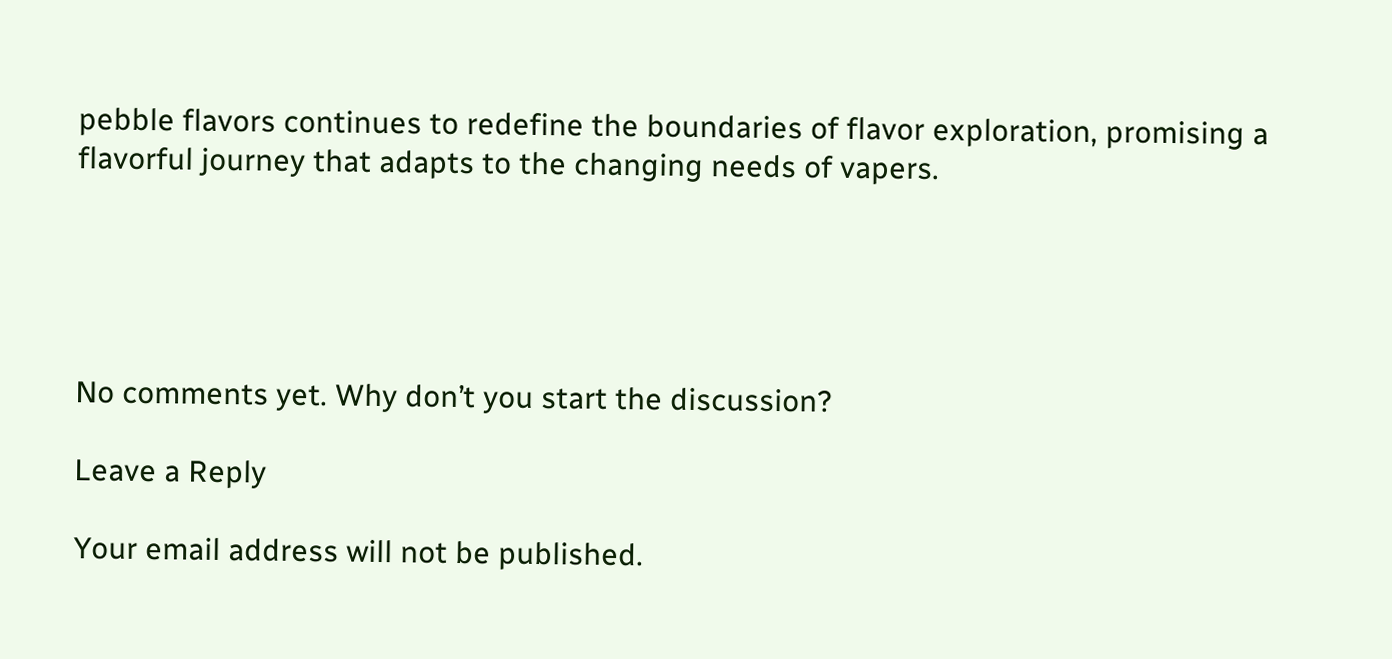pebble flavors continues to redefine the boundaries of flavor exploration, promising a flavorful journey that adapts to the changing needs of vapers.





No comments yet. Why don’t you start the discussion?

Leave a Reply

Your email address will not be published.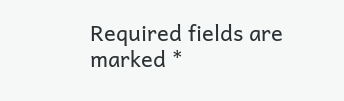Required fields are marked *